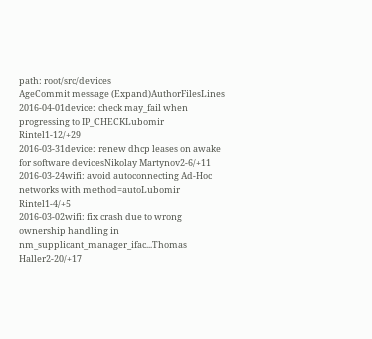path: root/src/devices
AgeCommit message (Expand)AuthorFilesLines
2016-04-01device: check may_fail when progressing to IP_CHECKLubomir Rintel1-12/+29
2016-03-31device: renew dhcp leases on awake for software devicesNikolay Martynov2-6/+11
2016-03-24wifi: avoid autoconnecting Ad-Hoc networks with method=autoLubomir Rintel1-4/+5
2016-03-02wifi: fix crash due to wrong ownership handling in nm_supplicant_manager_ifac...Thomas Haller2-20/+17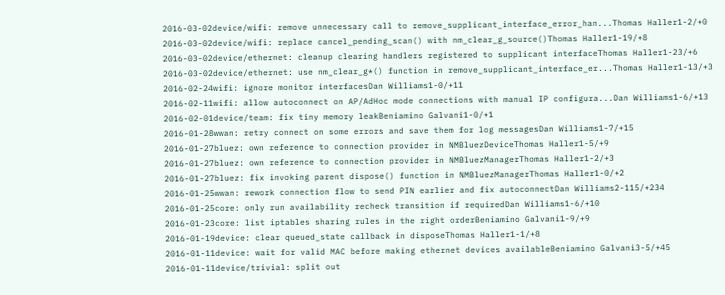2016-03-02device/wifi: remove unnecessary call to remove_supplicant_interface_error_han...Thomas Haller1-2/+0
2016-03-02device/wifi: replace cancel_pending_scan() with nm_clear_g_source()Thomas Haller1-19/+8
2016-03-02device/ethernet: cleanup clearing handlers registered to supplicant interfaceThomas Haller1-23/+6
2016-03-02device/ethernet: use nm_clear_g*() function in remove_supplicant_interface_er...Thomas Haller1-13/+3
2016-02-24wifi: ignore monitor interfacesDan Williams1-0/+11
2016-02-11wifi: allow autoconnect on AP/AdHoc mode connections with manual IP configura...Dan Williams1-6/+13
2016-02-01device/team: fix tiny memory leakBeniamino Galvani1-0/+1
2016-01-28wwan: retry connect on some errors and save them for log messagesDan Williams1-7/+15
2016-01-27bluez: own reference to connection provider in NMBluezDeviceThomas Haller1-5/+9
2016-01-27bluez: own reference to connection provider in NMBluezManagerThomas Haller1-2/+3
2016-01-27bluez: fix invoking parent dispose() function in NMBluezManagerThomas Haller1-0/+2
2016-01-25wwan: rework connection flow to send PIN earlier and fix autoconnectDan Williams2-115/+234
2016-01-25core: only run availability recheck transition if requiredDan Williams1-6/+10
2016-01-23core: list iptables sharing rules in the right orderBeniamino Galvani1-9/+9
2016-01-19device: clear queued_state callback in disposeThomas Haller1-1/+8
2016-01-11device: wait for valid MAC before making ethernet devices availableBeniamino Galvani3-5/+45
2016-01-11device/trivial: split out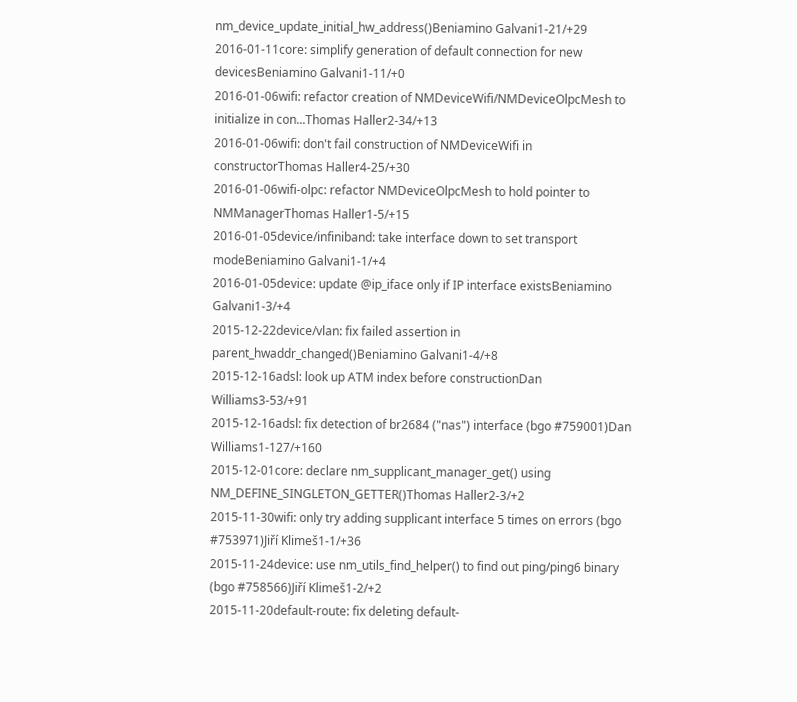nm_device_update_initial_hw_address()Beniamino Galvani1-21/+29
2016-01-11core: simplify generation of default connection for new devicesBeniamino Galvani1-11/+0
2016-01-06wifi: refactor creation of NMDeviceWifi/NMDeviceOlpcMesh to initialize in con...Thomas Haller2-34/+13
2016-01-06wifi: don't fail construction of NMDeviceWifi in constructorThomas Haller4-25/+30
2016-01-06wifi-olpc: refactor NMDeviceOlpcMesh to hold pointer to NMManagerThomas Haller1-5/+15
2016-01-05device/infiniband: take interface down to set transport modeBeniamino Galvani1-1/+4
2016-01-05device: update @ip_iface only if IP interface existsBeniamino Galvani1-3/+4
2015-12-22device/vlan: fix failed assertion in parent_hwaddr_changed()Beniamino Galvani1-4/+8
2015-12-16adsl: look up ATM index before constructionDan Williams3-53/+91
2015-12-16adsl: fix detection of br2684 ("nas") interface (bgo #759001)Dan Williams1-127/+160
2015-12-01core: declare nm_supplicant_manager_get() using NM_DEFINE_SINGLETON_GETTER()Thomas Haller2-3/+2
2015-11-30wifi: only try adding supplicant interface 5 times on errors (bgo #753971)Jiří Klimeš1-1/+36
2015-11-24device: use nm_utils_find_helper() to find out ping/ping6 binary (bgo #758566)Jiří Klimeš1-2/+2
2015-11-20default-route: fix deleting default-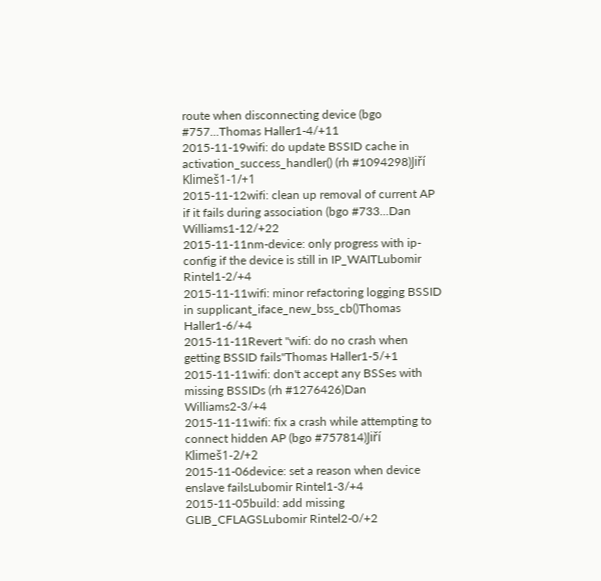route when disconnecting device (bgo #757...Thomas Haller1-4/+11
2015-11-19wifi: do update BSSID cache in activation_success_handler() (rh #1094298)Jiří Klimeš1-1/+1
2015-11-12wifi: clean up removal of current AP if it fails during association (bgo #733...Dan Williams1-12/+22
2015-11-11nm-device: only progress with ip-config if the device is still in IP_WAITLubomir Rintel1-2/+4
2015-11-11wifi: minor refactoring logging BSSID in supplicant_iface_new_bss_cb()Thomas Haller1-6/+4
2015-11-11Revert "wifi: do no crash when getting BSSID fails"Thomas Haller1-5/+1
2015-11-11wifi: don't accept any BSSes with missing BSSIDs (rh #1276426)Dan Williams2-3/+4
2015-11-11wifi: fix a crash while attempting to connect hidden AP (bgo #757814)Jiří Klimeš1-2/+2
2015-11-06device: set a reason when device enslave failsLubomir Rintel1-3/+4
2015-11-05build: add missing GLIB_CFLAGSLubomir Rintel2-0/+2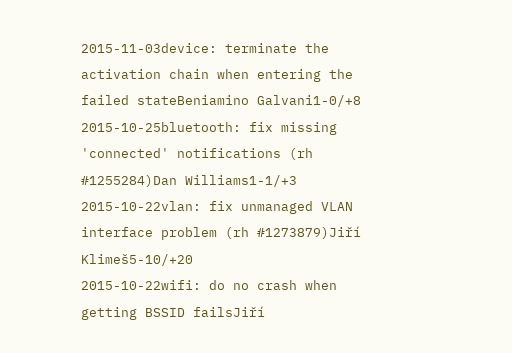2015-11-03device: terminate the activation chain when entering the failed stateBeniamino Galvani1-0/+8
2015-10-25bluetooth: fix missing 'connected' notifications (rh #1255284)Dan Williams1-1/+3
2015-10-22vlan: fix unmanaged VLAN interface problem (rh #1273879)Jiří Klimeš5-10/+20
2015-10-22wifi: do no crash when getting BSSID failsJiří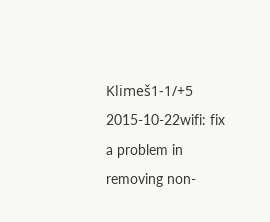Klimeš1-1/+5
2015-10-22wifi: fix a problem in removing non-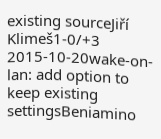existing sourceJiří Klimeš1-0/+3
2015-10-20wake-on-lan: add option to keep existing settingsBeniamino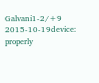Galvani1-2/+9
2015-10-19device: properly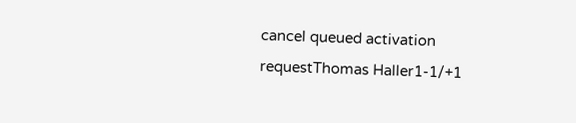cancel queued activation requestThomas Haller1-1/+1